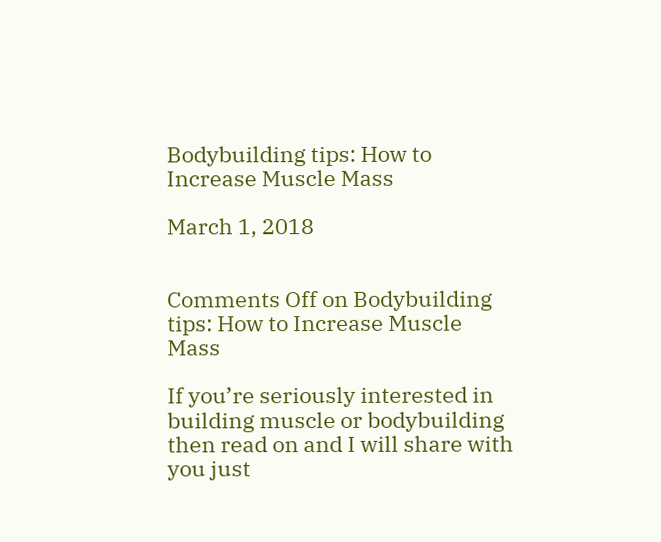Bodybuilding tips: How to Increase Muscle Mass

March 1, 2018


Comments Off on Bodybuilding tips: How to Increase Muscle Mass

If you’re seriously interested in building muscle or bodybuilding then read on and I will share with you just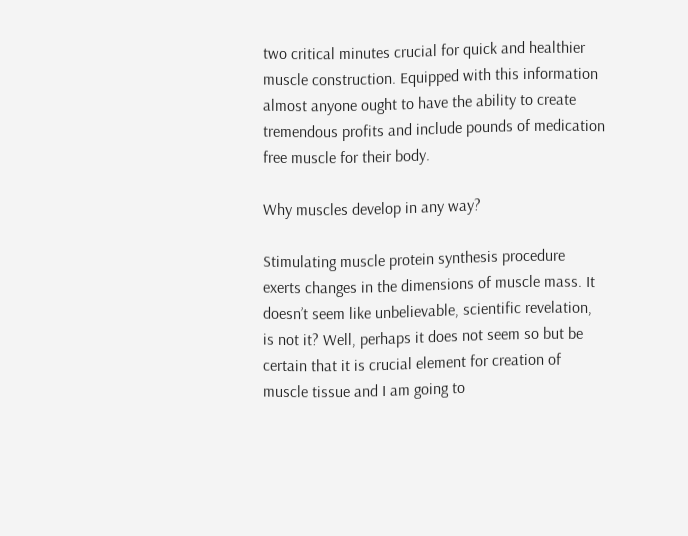two critical minutes crucial for quick and healthier muscle construction. Equipped with this information almost anyone ought to have the ability to create tremendous profits and include pounds of medication free muscle for their body.

Why muscles develop in any way?

Stimulating muscle protein synthesis procedure exerts changes in the dimensions of muscle mass. It doesn’t seem like unbelievable, scientific revelation, is not it? Well, perhaps it does not seem so but be certain that it is crucial element for creation of muscle tissue and I am going to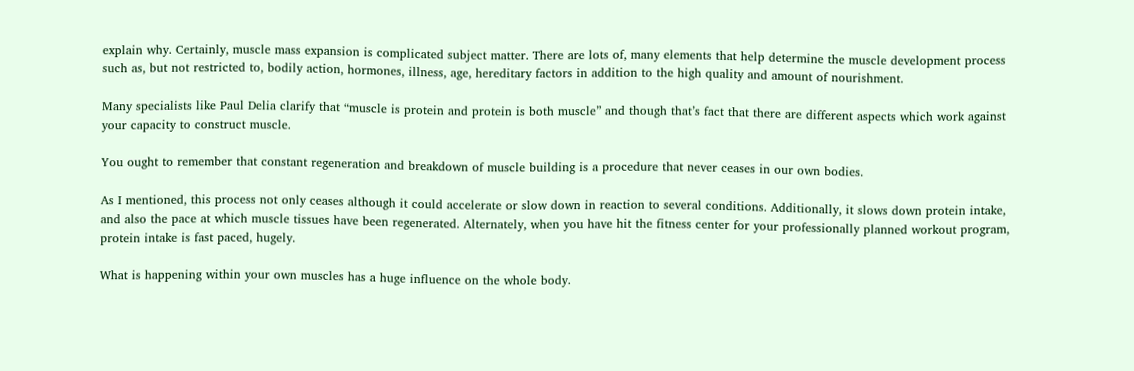explain why. Certainly, muscle mass expansion is complicated subject matter. There are lots of, many elements that help determine the muscle development process such as, but not restricted to, bodily action, hormones, illness, age, hereditary factors in addition to the high quality and amount of nourishment.

Many specialists like Paul Delia clarify that “muscle is protein and protein is both muscle” and though that’s fact that there are different aspects which work against your capacity to construct muscle.

You ought to remember that constant regeneration and breakdown of muscle building is a procedure that never ceases in our own bodies.

As I mentioned, this process not only ceases although it could accelerate or slow down in reaction to several conditions. Additionally, it slows down protein intake, and also the pace at which muscle tissues have been regenerated. Alternately, when you have hit the fitness center for your professionally planned workout program, protein intake is fast paced, hugely.

What is happening within your own muscles has a huge influence on the whole body.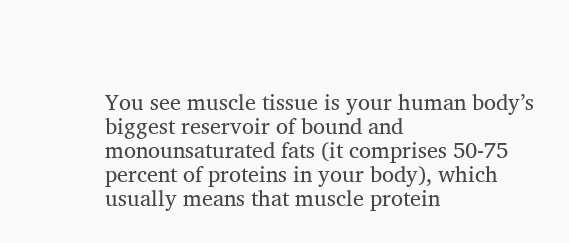You see muscle tissue is your human body’s biggest reservoir of bound and monounsaturated fats (it comprises 50-75 percent of proteins in your body), which usually means that muscle protein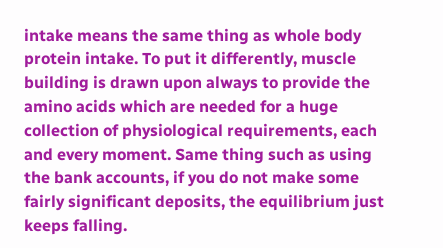intake means the same thing as whole body protein intake. To put it differently, muscle building is drawn upon always to provide the amino acids which are needed for a huge collection of physiological requirements, each and every moment. Same thing such as using the bank accounts, if you do not make some fairly significant deposits, the equilibrium just keeps falling.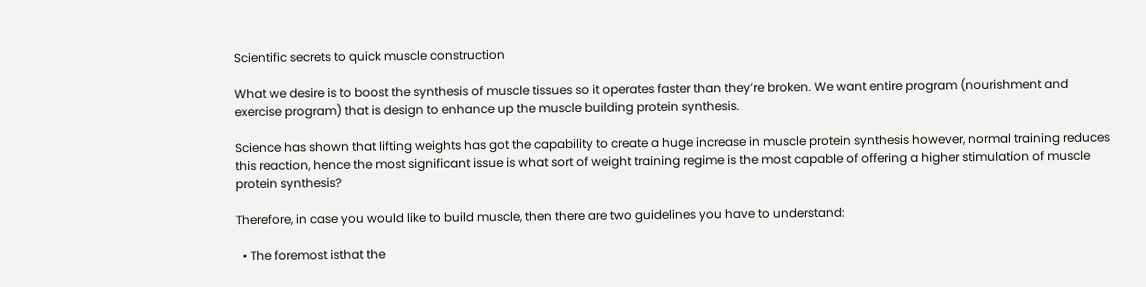Scientific secrets to quick muscle construction

What we desire is to boost the synthesis of muscle tissues so it operates faster than they’re broken. We want entire program (nourishment and exercise program) that is design to enhance up the muscle building protein synthesis.

Science has shown that lifting weights has got the capability to create a huge increase in muscle protein synthesis however, normal training reduces this reaction, hence the most significant issue is what sort of weight training regime is the most capable of offering a higher stimulation of muscle protein synthesis?

Therefore, in case you would like to build muscle, then there are two guidelines you have to understand:

  • The foremost isthat the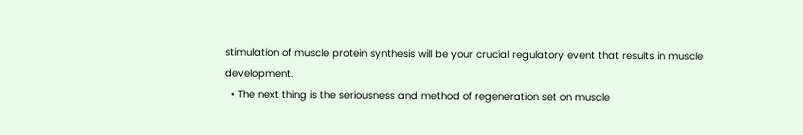stimulation of muscle protein synthesis will be your crucial regulatory event that results in muscle development.
  • The next thing is the seriousness and method of regeneration set on muscle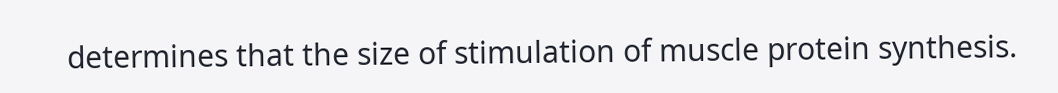determines that the size of stimulation of muscle protein synthesis.